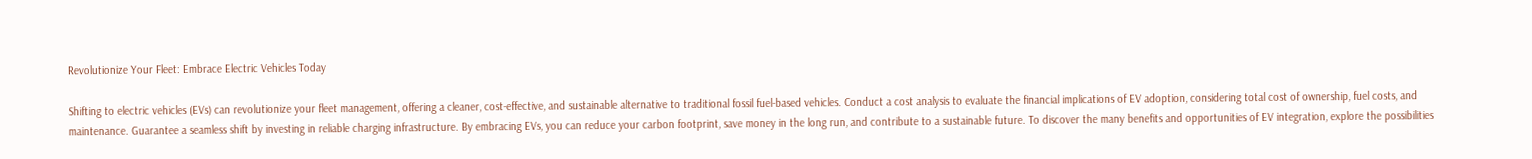Revolutionize Your Fleet: Embrace Electric Vehicles Today

Shifting to electric vehicles (EVs) can revolutionize your fleet management, offering a cleaner, cost-effective, and sustainable alternative to traditional fossil fuel-based vehicles. Conduct a cost analysis to evaluate the financial implications of EV adoption, considering total cost of ownership, fuel costs, and maintenance. Guarantee a seamless shift by investing in reliable charging infrastructure. By embracing EVs, you can reduce your carbon footprint, save money in the long run, and contribute to a sustainable future. To discover the many benefits and opportunities of EV integration, explore the possibilities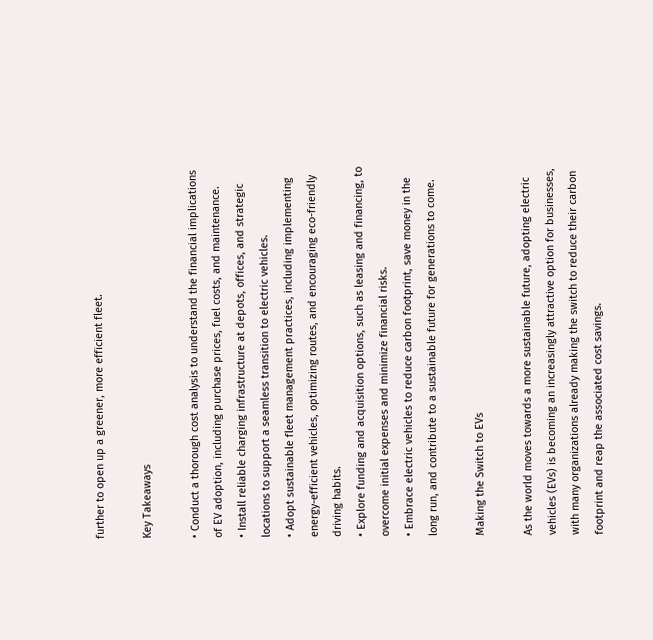further to open up a greener, more efficient fleet.

Key Takeaways

• Conduct a thorough cost analysis to understand the financial implications of EV adoption, including purchase prices, fuel costs, and maintenance.
• Install reliable charging infrastructure at depots, offices, and strategic locations to support a seamless transition to electric vehicles.
• Adopt sustainable fleet management practices, including implementing energy-efficient vehicles, optimizing routes, and encouraging eco-friendly driving habits.
• Explore funding and acquisition options, such as leasing and financing, to overcome initial expenses and minimize financial risks.
• Embrace electric vehicles to reduce carbon footprint, save money in the long run, and contribute to a sustainable future for generations to come.

Making the Switch to EVs

As the world moves towards a more sustainable future, adopting electric vehicles (EVs) is becoming an increasingly attractive option for businesses, with many organizations already making the switch to reduce their carbon footprint and reap the associated cost savings.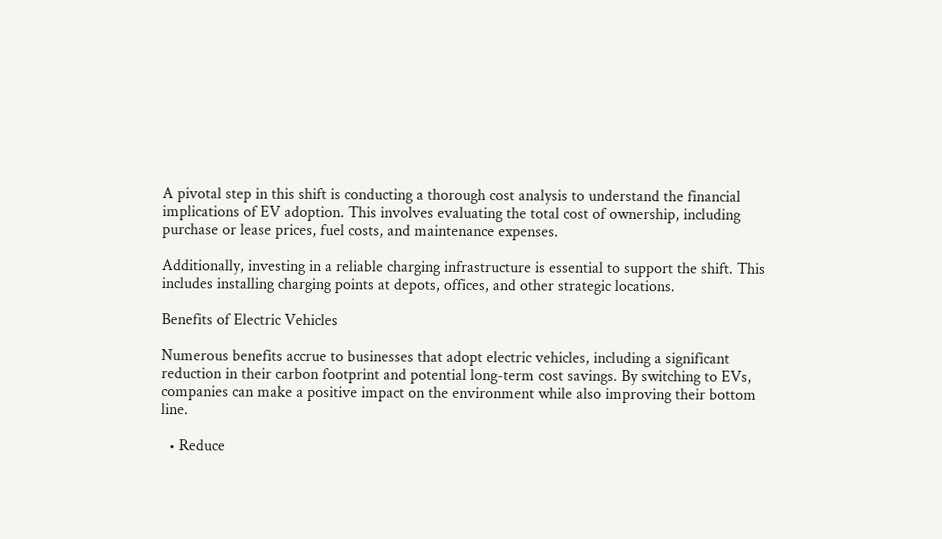A pivotal step in this shift is conducting a thorough cost analysis to understand the financial implications of EV adoption. This involves evaluating the total cost of ownership, including purchase or lease prices, fuel costs, and maintenance expenses.

Additionally, investing in a reliable charging infrastructure is essential to support the shift. This includes installing charging points at depots, offices, and other strategic locations.

Benefits of Electric Vehicles

Numerous benefits accrue to businesses that adopt electric vehicles, including a significant reduction in their carbon footprint and potential long-term cost savings. By switching to EVs, companies can make a positive impact on the environment while also improving their bottom line.

  • Reduce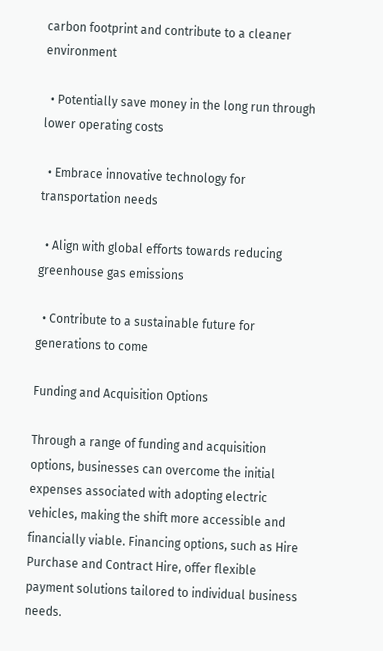carbon footprint and contribute to a cleaner environment

  • Potentially save money in the long run through lower operating costs

  • Embrace innovative technology for transportation needs

  • Align with global efforts towards reducing greenhouse gas emissions

  • Contribute to a sustainable future for generations to come

Funding and Acquisition Options

Through a range of funding and acquisition options, businesses can overcome the initial expenses associated with adopting electric vehicles, making the shift more accessible and financially viable. Financing options, such as Hire Purchase and Contract Hire, offer flexible payment solutions tailored to individual business needs.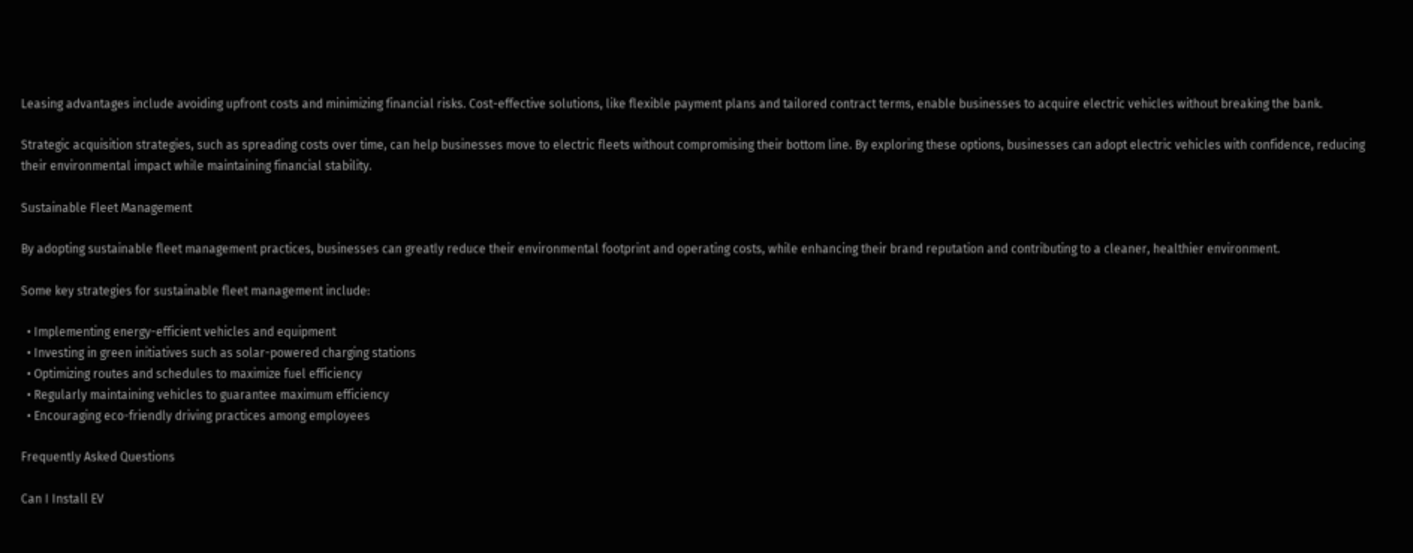Leasing advantages include avoiding upfront costs and minimizing financial risks. Cost-effective solutions, like flexible payment plans and tailored contract terms, enable businesses to acquire electric vehicles without breaking the bank.

Strategic acquisition strategies, such as spreading costs over time, can help businesses move to electric fleets without compromising their bottom line. By exploring these options, businesses can adopt electric vehicles with confidence, reducing their environmental impact while maintaining financial stability.

Sustainable Fleet Management

By adopting sustainable fleet management practices, businesses can greatly reduce their environmental footprint and operating costs, while enhancing their brand reputation and contributing to a cleaner, healthier environment.

Some key strategies for sustainable fleet management include:

  • Implementing energy-efficient vehicles and equipment
  • Investing in green initiatives such as solar-powered charging stations
  • Optimizing routes and schedules to maximize fuel efficiency
  • Regularly maintaining vehicles to guarantee maximum efficiency
  • Encouraging eco-friendly driving practices among employees

Frequently Asked Questions

Can I Install EV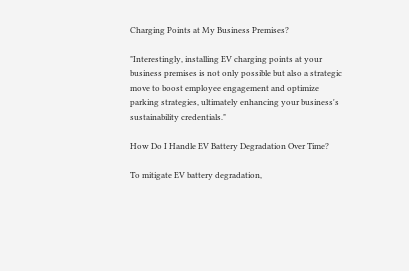Charging Points at My Business Premises?

"Interestingly, installing EV charging points at your business premises is not only possible but also a strategic move to boost employee engagement and optimize parking strategies, ultimately enhancing your business's sustainability credentials."

How Do I Handle EV Battery Degradation Over Time?

To mitigate EV battery degradation,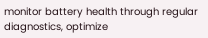monitor battery health through regular diagnostics, optimize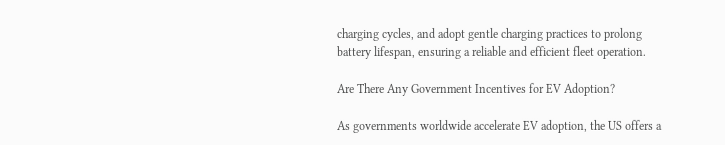charging cycles, and adopt gentle charging practices to prolong battery lifespan, ensuring a reliable and efficient fleet operation.

Are There Any Government Incentives for EV Adoption?

As governments worldwide accelerate EV adoption, the US offers a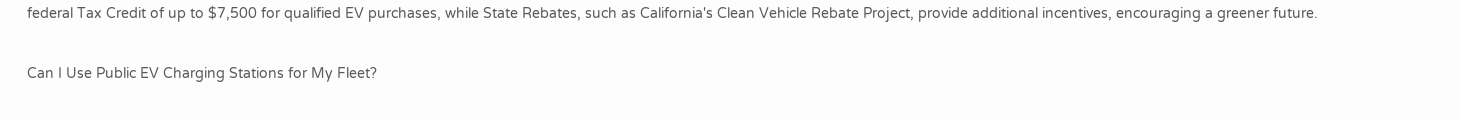federal Tax Credit of up to $7,500 for qualified EV purchases, while State Rebates, such as California's Clean Vehicle Rebate Project, provide additional incentives, encouraging a greener future.

Can I Use Public EV Charging Stations for My Fleet?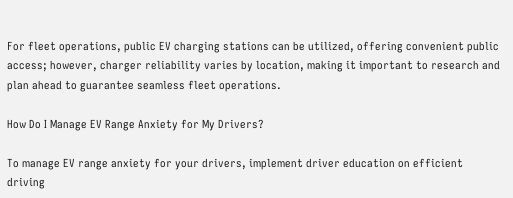For fleet operations, public EV charging stations can be utilized, offering convenient public access; however, charger reliability varies by location, making it important to research and plan ahead to guarantee seamless fleet operations.

How Do I Manage EV Range Anxiety for My Drivers?

To manage EV range anxiety for your drivers, implement driver education on efficient driving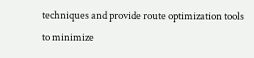techniques and provide route optimization tools to minimize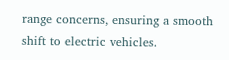range concerns, ensuring a smooth shift to electric vehicles.